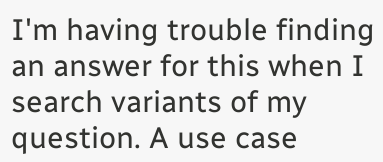I'm having trouble finding an answer for this when I search variants of my question. A use case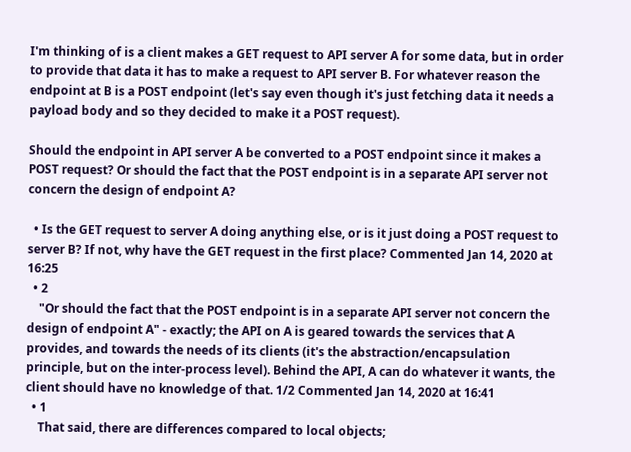I'm thinking of is a client makes a GET request to API server A for some data, but in order to provide that data it has to make a request to API server B. For whatever reason the endpoint at B is a POST endpoint (let's say even though it's just fetching data it needs a payload body and so they decided to make it a POST request).

Should the endpoint in API server A be converted to a POST endpoint since it makes a POST request? Or should the fact that the POST endpoint is in a separate API server not concern the design of endpoint A?

  • Is the GET request to server A doing anything else, or is it just doing a POST request to server B? If not, why have the GET request in the first place? Commented Jan 14, 2020 at 16:25
  • 2
    "Or should the fact that the POST endpoint is in a separate API server not concern the design of endpoint A" - exactly; the API on A is geared towards the services that A provides, and towards the needs of its clients (it's the abstraction/encapsulation principle, but on the inter-process level). Behind the API, A can do whatever it wants, the client should have no knowledge of that. 1/2 Commented Jan 14, 2020 at 16:41
  • 1
    That said, there are differences compared to local objects;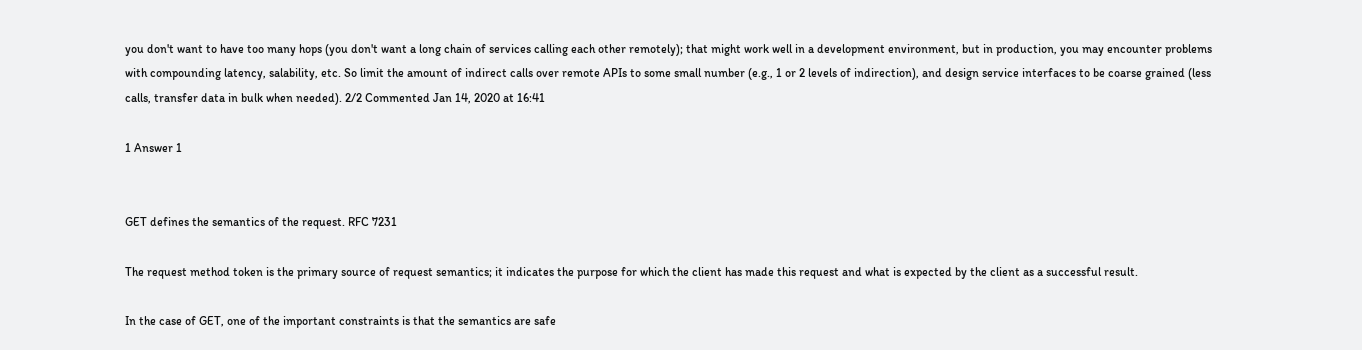you don't want to have too many hops (you don't want a long chain of services calling each other remotely); that might work well in a development environment, but in production, you may encounter problems with compounding latency, salability, etc. So limit the amount of indirect calls over remote APIs to some small number (e.g., 1 or 2 levels of indirection), and design service interfaces to be coarse grained (less calls, transfer data in bulk when needed). 2/2 Commented Jan 14, 2020 at 16:41

1 Answer 1


GET defines the semantics of the request. RFC 7231

The request method token is the primary source of request semantics; it indicates the purpose for which the client has made this request and what is expected by the client as a successful result.

In the case of GET, one of the important constraints is that the semantics are safe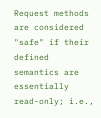Request methods are considered "safe" if their defined semantics are essentially read-only; i.e.,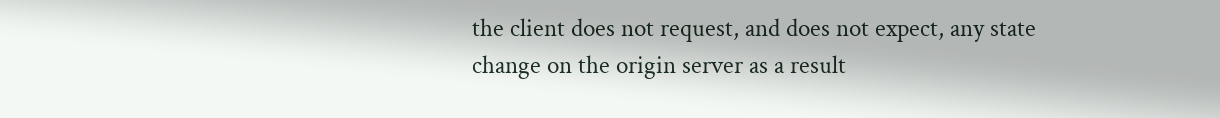the client does not request, and does not expect, any state change on the origin server as a result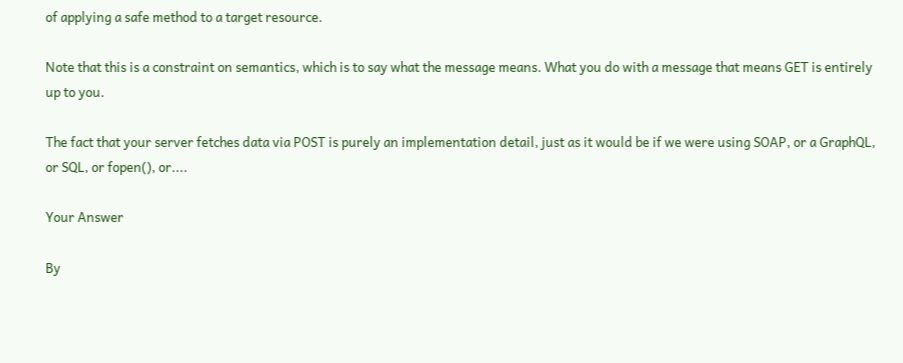of applying a safe method to a target resource.

Note that this is a constraint on semantics, which is to say what the message means. What you do with a message that means GET is entirely up to you.

The fact that your server fetches data via POST is purely an implementation detail, just as it would be if we were using SOAP, or a GraphQL, or SQL, or fopen(), or....

Your Answer

By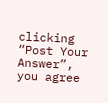clicking “Post Your Answer”, you agree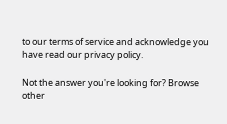to our terms of service and acknowledge you have read our privacy policy.

Not the answer you're looking for? Browse other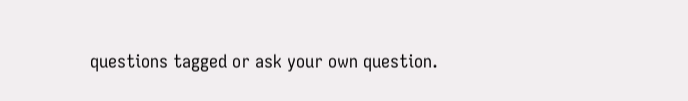questions tagged or ask your own question.